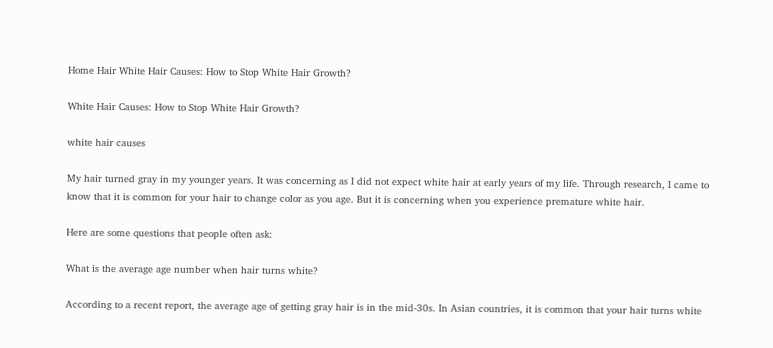Home Hair White Hair Causes: How to Stop White Hair Growth?

White Hair Causes: How to Stop White Hair Growth?

white hair causes

My hair turned gray in my younger years. It was concerning as I did not expect white hair at early years of my life. Through research, I came to know that it is common for your hair to change color as you age. But it is concerning when you experience premature white hair.

Here are some questions that people often ask:

What is the average age number when hair turns white?

According to a recent report, the average age of getting gray hair is in the mid-30s. In Asian countries, it is common that your hair turns white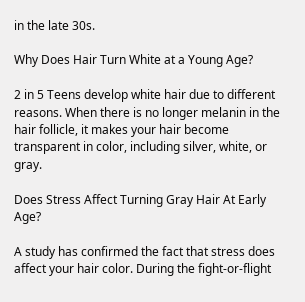in the late 30s.

Why Does Hair Turn White at a Young Age?

2 in 5 Teens develop white hair due to different reasons. When there is no longer melanin in the hair follicle, it makes your hair become transparent in color, including silver, white, or gray.

Does Stress Affect Turning Gray Hair At Early Age?

A study has confirmed the fact that stress does affect your hair color. During the fight-or-flight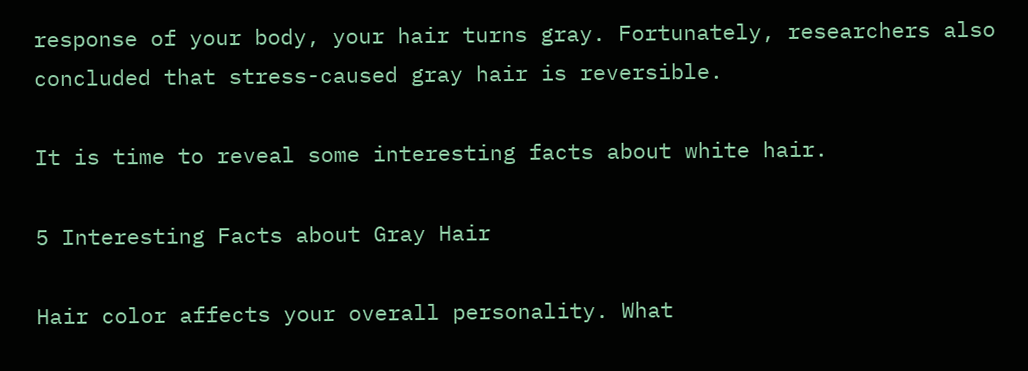response of your body, your hair turns gray. Fortunately, researchers also concluded that stress-caused gray hair is reversible.

It is time to reveal some interesting facts about white hair.

5 Interesting Facts about Gray Hair

Hair color affects your overall personality. What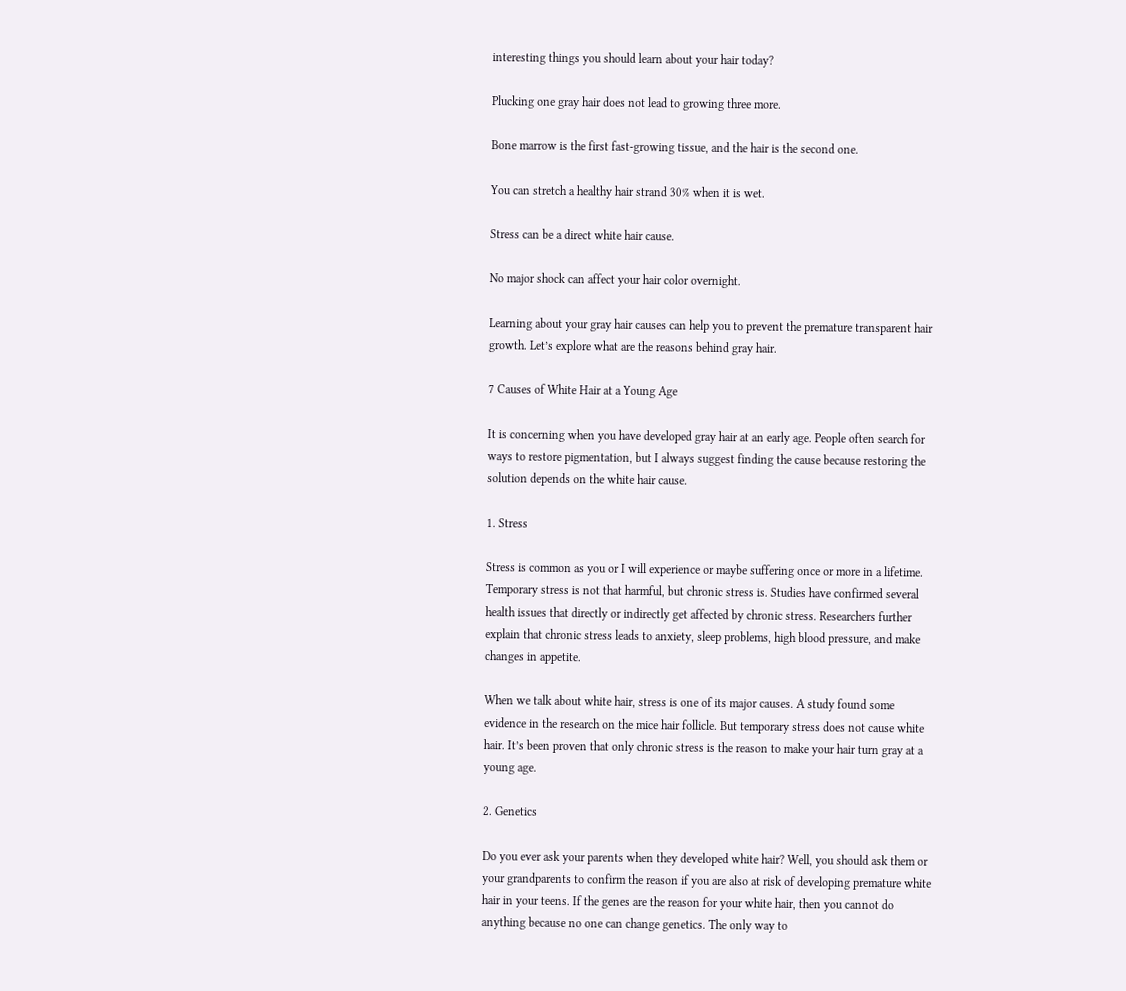interesting things you should learn about your hair today?

Plucking one gray hair does not lead to growing three more.

Bone marrow is the first fast-growing tissue, and the hair is the second one.

You can stretch a healthy hair strand 30% when it is wet.

Stress can be a direct white hair cause.

No major shock can affect your hair color overnight.

Learning about your gray hair causes can help you to prevent the premature transparent hair growth. Let’s explore what are the reasons behind gray hair.

7 Causes of White Hair at a Young Age

It is concerning when you have developed gray hair at an early age. People often search for ways to restore pigmentation, but I always suggest finding the cause because restoring the solution depends on the white hair cause.

1. Stress

Stress is common as you or I will experience or maybe suffering once or more in a lifetime. Temporary stress is not that harmful, but chronic stress is. Studies have confirmed several health issues that directly or indirectly get affected by chronic stress. Researchers further explain that chronic stress leads to anxiety, sleep problems, high blood pressure, and make changes in appetite.

When we talk about white hair, stress is one of its major causes. A study found some evidence in the research on the mice hair follicle. But temporary stress does not cause white hair. It’s been proven that only chronic stress is the reason to make your hair turn gray at a young age.

2. Genetics

Do you ever ask your parents when they developed white hair? Well, you should ask them or your grandparents to confirm the reason if you are also at risk of developing premature white hair in your teens. If the genes are the reason for your white hair, then you cannot do anything because no one can change genetics. The only way to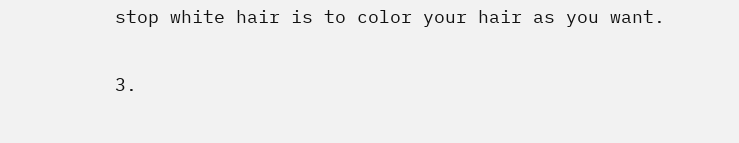stop white hair is to color your hair as you want.

3.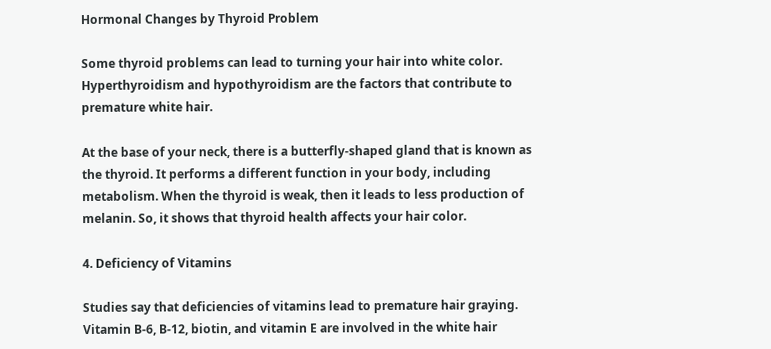Hormonal Changes by Thyroid Problem

Some thyroid problems can lead to turning your hair into white color. Hyperthyroidism and hypothyroidism are the factors that contribute to premature white hair.

At the base of your neck, there is a butterfly-shaped gland that is known as the thyroid. It performs a different function in your body, including metabolism. When the thyroid is weak, then it leads to less production of melanin. So, it shows that thyroid health affects your hair color.

4. Deficiency of Vitamins

Studies say that deficiencies of vitamins lead to premature hair graying. Vitamin B-6, B-12, biotin, and vitamin E are involved in the white hair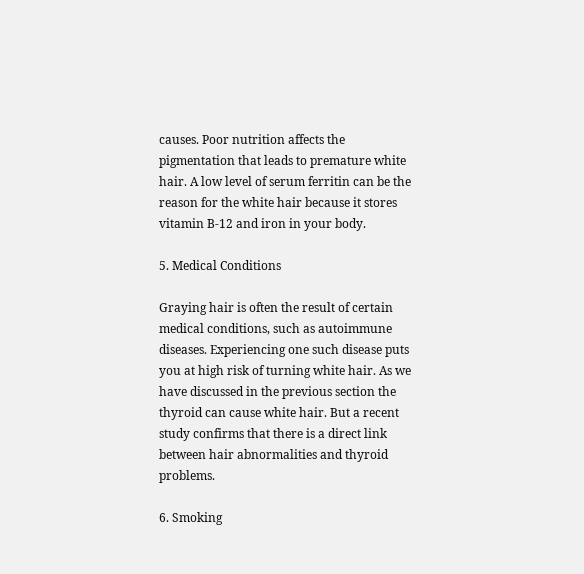causes. Poor nutrition affects the pigmentation that leads to premature white hair. A low level of serum ferritin can be the reason for the white hair because it stores vitamin B-12 and iron in your body.

5. Medical Conditions

Graying hair is often the result of certain medical conditions, such as autoimmune diseases. Experiencing one such disease puts you at high risk of turning white hair. As we have discussed in the previous section the thyroid can cause white hair. But a recent study confirms that there is a direct link between hair abnormalities and thyroid problems.

6. Smoking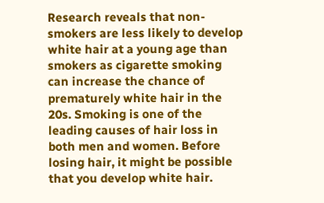Research reveals that non-smokers are less likely to develop white hair at a young age than smokers as cigarette smoking can increase the chance of prematurely white hair in the 20s. Smoking is one of the leading causes of hair loss in both men and women. Before losing hair, it might be possible that you develop white hair.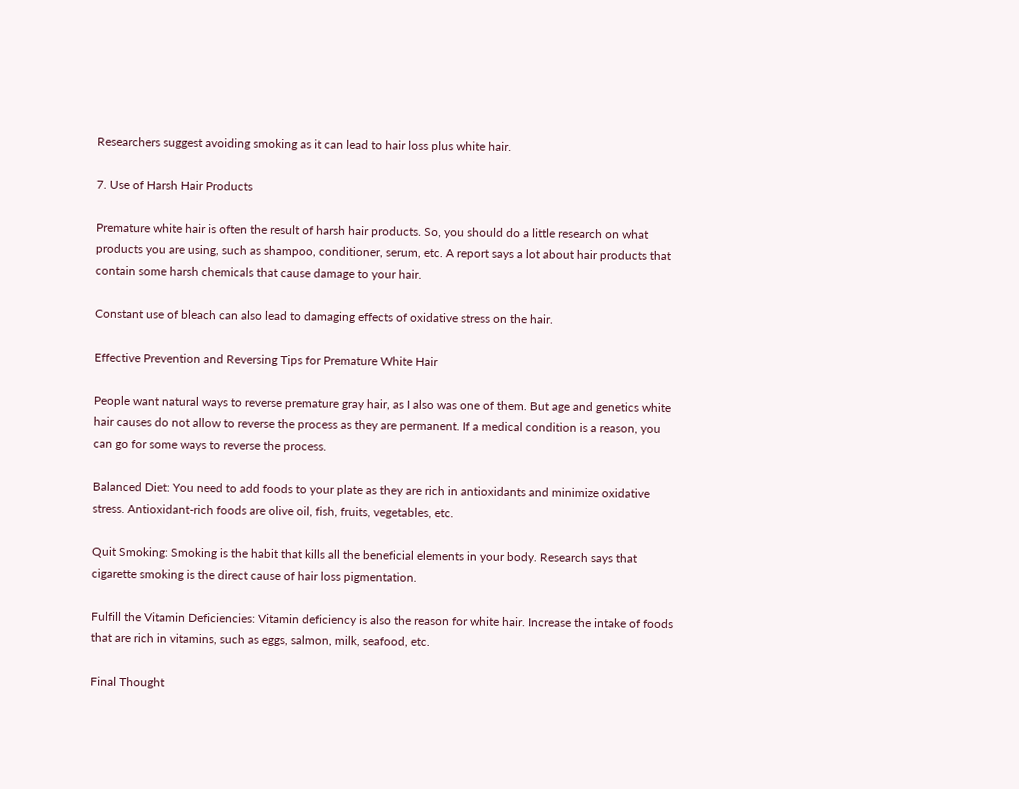Researchers suggest avoiding smoking as it can lead to hair loss plus white hair.

7. Use of Harsh Hair Products

Premature white hair is often the result of harsh hair products. So, you should do a little research on what products you are using, such as shampoo, conditioner, serum, etc. A report says a lot about hair products that contain some harsh chemicals that cause damage to your hair.

Constant use of bleach can also lead to damaging effects of oxidative stress on the hair.

Effective Prevention and Reversing Tips for Premature White Hair

People want natural ways to reverse premature gray hair, as I also was one of them. But age and genetics white hair causes do not allow to reverse the process as they are permanent. If a medical condition is a reason, you can go for some ways to reverse the process.

Balanced Diet: You need to add foods to your plate as they are rich in antioxidants and minimize oxidative stress. Antioxidant-rich foods are olive oil, fish, fruits, vegetables, etc.

Quit Smoking: Smoking is the habit that kills all the beneficial elements in your body. Research says that cigarette smoking is the direct cause of hair loss pigmentation.

Fulfill the Vitamin Deficiencies: Vitamin deficiency is also the reason for white hair. Increase the intake of foods that are rich in vitamins, such as eggs, salmon, milk, seafood, etc.

Final Thought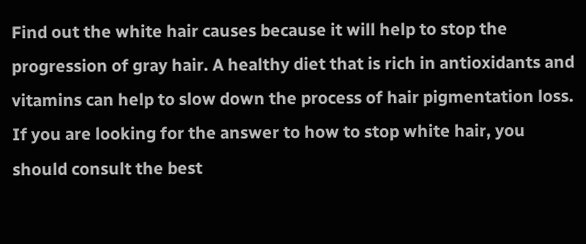Find out the white hair causes because it will help to stop the progression of gray hair. A healthy diet that is rich in antioxidants and vitamins can help to slow down the process of hair pigmentation loss. If you are looking for the answer to how to stop white hair, you should consult the best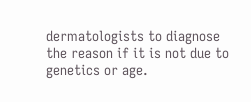dermatologists to diagnose the reason if it is not due to genetics or age.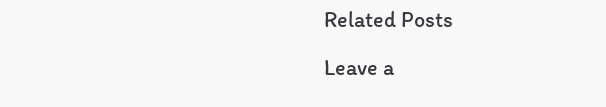Related Posts

Leave a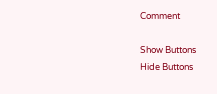Comment

Show Buttons
Hide Buttons